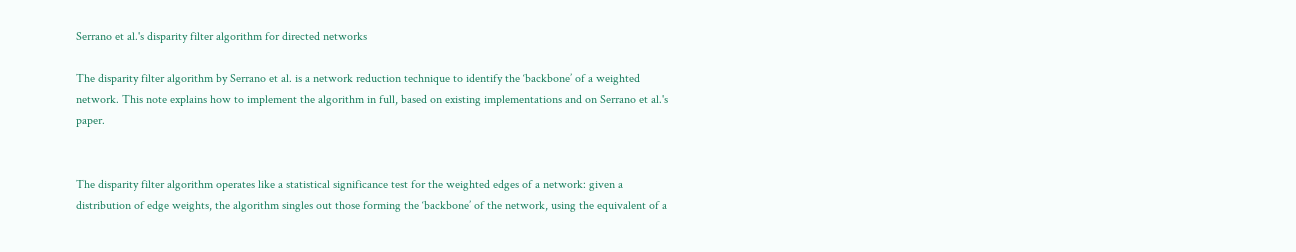Serrano et al.'s disparity filter algorithm for directed networks

The disparity filter algorithm by Serrano et al. is a network reduction technique to identify the ‘backbone’ of a weighted network. This note explains how to implement the algorithm in full, based on existing implementations and on Serrano et al.'s paper.


The disparity filter algorithm operates like a statistical significance test for the weighted edges of a network: given a distribution of edge weights, the algorithm singles out those forming the ‘backbone’ of the network, using the equivalent of a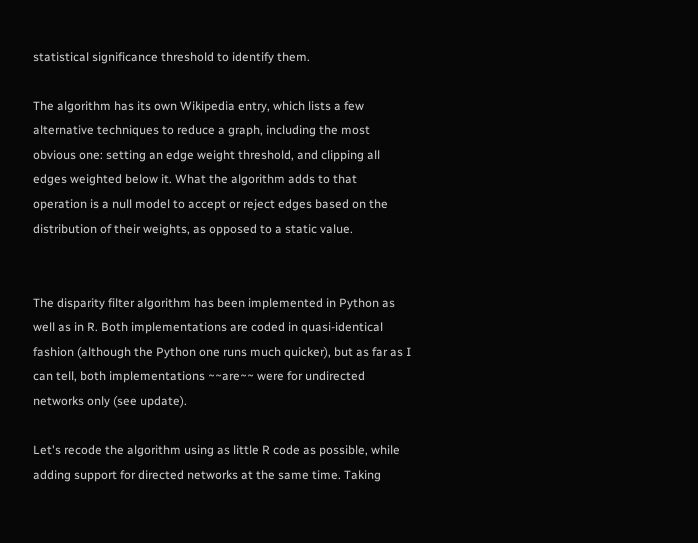statistical significance threshold to identify them.

The algorithm has its own Wikipedia entry, which lists a few alternative techniques to reduce a graph, including the most obvious one: setting an edge weight threshold, and clipping all edges weighted below it. What the algorithm adds to that operation is a null model to accept or reject edges based on the distribution of their weights, as opposed to a static value.


The disparity filter algorithm has been implemented in Python as well as in R. Both implementations are coded in quasi-identical fashion (although the Python one runs much quicker), but as far as I can tell, both implementations ~~are~~ were for undirected networks only (see update).

Let's recode the algorithm using as little R code as possible, while adding support for directed networks at the same time. Taking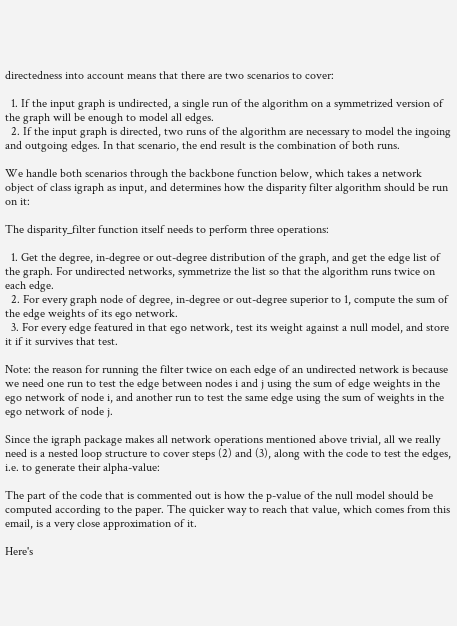directedness into account means that there are two scenarios to cover:

  1. If the input graph is undirected, a single run of the algorithm on a symmetrized version of the graph will be enough to model all edges.
  2. If the input graph is directed, two runs of the algorithm are necessary to model the ingoing and outgoing edges. In that scenario, the end result is the combination of both runs.

We handle both scenarios through the backbone function below, which takes a network object of class igraph as input, and determines how the disparity filter algorithm should be run on it:

The disparity_filter function itself needs to perform three operations:

  1. Get the degree, in-degree or out-degree distribution of the graph, and get the edge list of the graph. For undirected networks, symmetrize the list so that the algorithm runs twice on each edge.
  2. For every graph node of degree, in-degree or out-degree superior to 1, compute the sum of the edge weights of its ego network.
  3. For every edge featured in that ego network, test its weight against a null model, and store it if it survives that test.

Note: the reason for running the filter twice on each edge of an undirected network is because we need one run to test the edge between nodes i and j using the sum of edge weights in the ego network of node i, and another run to test the same edge using the sum of weights in the ego network of node j.

Since the igraph package makes all network operations mentioned above trivial, all we really need is a nested loop structure to cover steps (2) and (3), along with the code to test the edges, i.e. to generate their alpha-value:

The part of the code that is commented out is how the p-value of the null model should be computed according to the paper. The quicker way to reach that value, which comes from this email, is a very close approximation of it.

Here's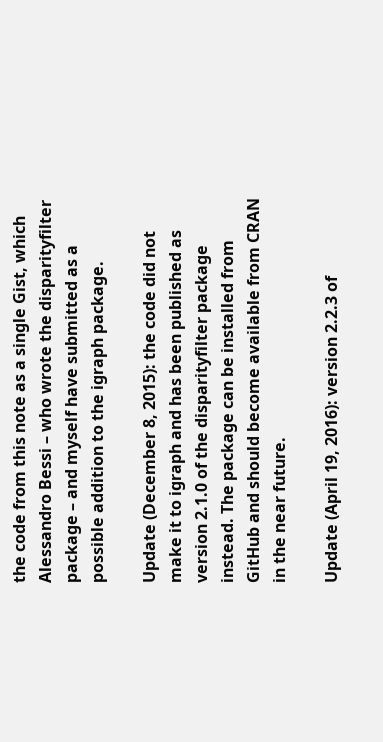the code from this note as a single Gist, which Alessandro Bessi – who wrote the disparityfilter package – and myself have submitted as a possible addition to the igraph package.

Update (December 8, 2015): the code did not make it to igraph and has been published as version 2.1.0 of the disparityfilter package instead. The package can be installed from GitHub and should become available from CRAN in the near future.

Update (April 19, 2016): version 2.2.3 of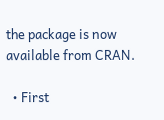the package is now available from CRAN.

  • First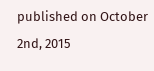published on October 2nd, 2015